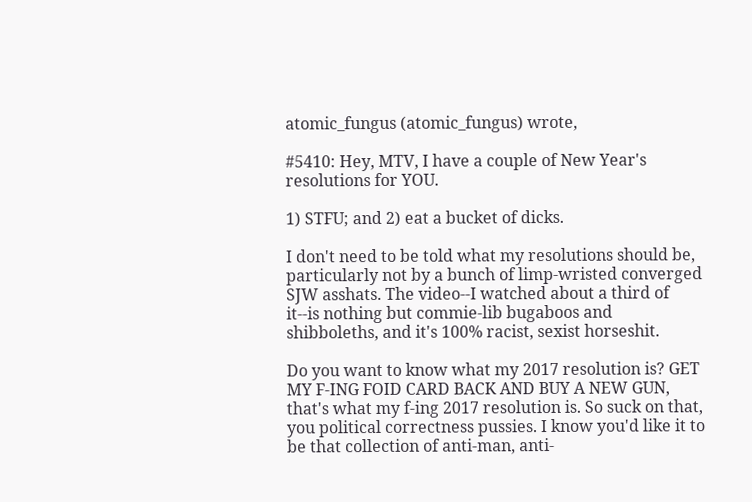atomic_fungus (atomic_fungus) wrote,

#5410: Hey, MTV, I have a couple of New Year's resolutions for YOU.

1) STFU; and 2) eat a bucket of dicks.

I don't need to be told what my resolutions should be, particularly not by a bunch of limp-wristed converged SJW asshats. The video--I watched about a third of it--is nothing but commie-lib bugaboos and shibboleths, and it's 100% racist, sexist horseshit.

Do you want to know what my 2017 resolution is? GET MY F-ING FOID CARD BACK AND BUY A NEW GUN, that's what my f-ing 2017 resolution is. So suck on that, you political correctness pussies. I know you'd like it to be that collection of anti-man, anti-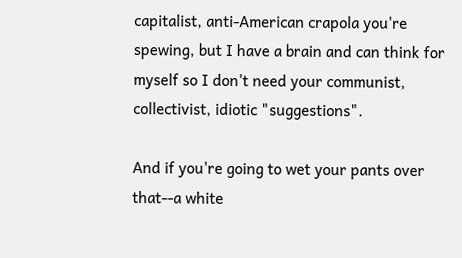capitalist, anti-American crapola you're spewing, but I have a brain and can think for myself so I don't need your communist, collectivist, idiotic "suggestions".

And if you're going to wet your pants over that--a white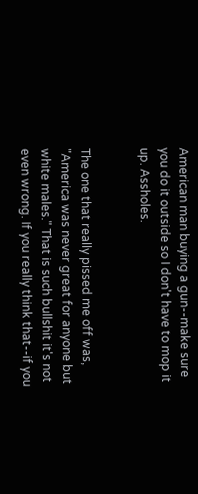American man buying a gun--make sure you do it outside so I don't have to mop it up. Assholes.


The one that really pissed me off was, "America was never great for anyone but white males." That is such bullshit it's not even wrong. If you really think that--if you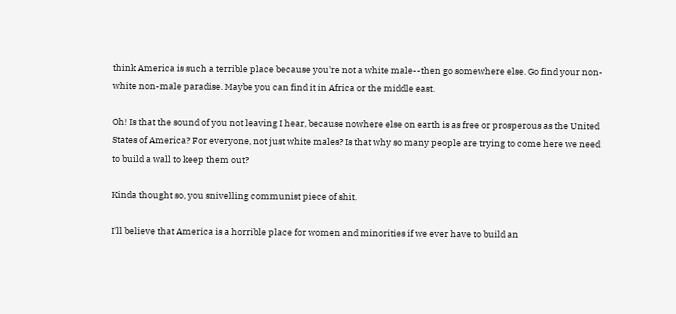think America is such a terrible place because you're not a white male--then go somewhere else. Go find your non-white non-male paradise. Maybe you can find it in Africa or the middle east.

Oh! Is that the sound of you not leaving I hear, because nowhere else on earth is as free or prosperous as the United States of America? For everyone, not just white males? Is that why so many people are trying to come here we need to build a wall to keep them out?

Kinda thought so, you snivelling communist piece of shit.

I'll believe that America is a horrible place for women and minorities if we ever have to build an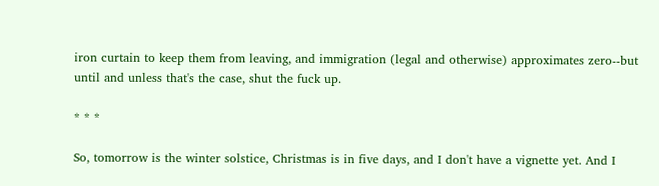iron curtain to keep them from leaving, and immigration (legal and otherwise) approximates zero--but until and unless that's the case, shut the fuck up.

* * *

So, tomorrow is the winter solstice, Christmas is in five days, and I don't have a vignette yet. And I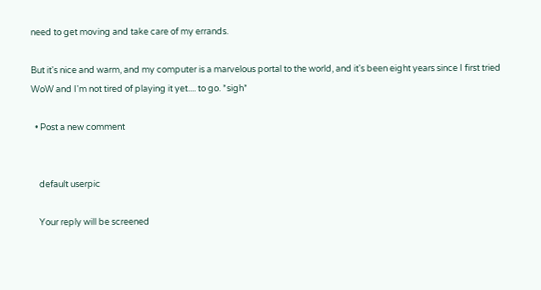need to get moving and take care of my errands.

But it's nice and warm, and my computer is a marvelous portal to the world, and it's been eight years since I first tried WoW and I'm not tired of playing it yet.... to go. *sigh*

  • Post a new comment


    default userpic

    Your reply will be screened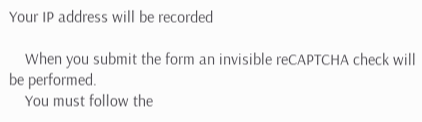Your IP address will be recorded

    When you submit the form an invisible reCAPTCHA check will be performed.
    You must follow the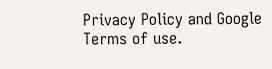Privacy Policy and Google Terms of use.